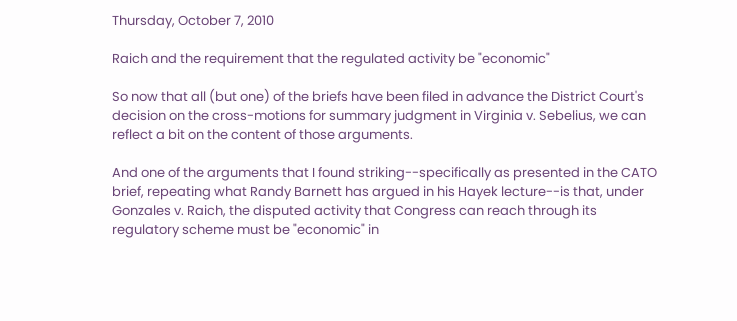Thursday, October 7, 2010

Raich and the requirement that the regulated activity be "economic"

So now that all (but one) of the briefs have been filed in advance the District Court's decision on the cross-motions for summary judgment in Virginia v. Sebelius, we can reflect a bit on the content of those arguments.

And one of the arguments that I found striking--specifically as presented in the CATO brief, repeating what Randy Barnett has argued in his Hayek lecture--is that, under Gonzales v. Raich, the disputed activity that Congress can reach through its regulatory scheme must be "economic" in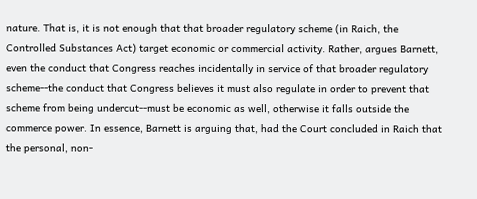nature. That is, it is not enough that that broader regulatory scheme (in Raich, the Controlled Substances Act) target economic or commercial activity. Rather, argues Barnett, even the conduct that Congress reaches incidentally in service of that broader regulatory scheme--the conduct that Congress believes it must also regulate in order to prevent that scheme from being undercut--must be economic as well, otherwise it falls outside the commerce power. In essence, Barnett is arguing that, had the Court concluded in Raich that the personal, non-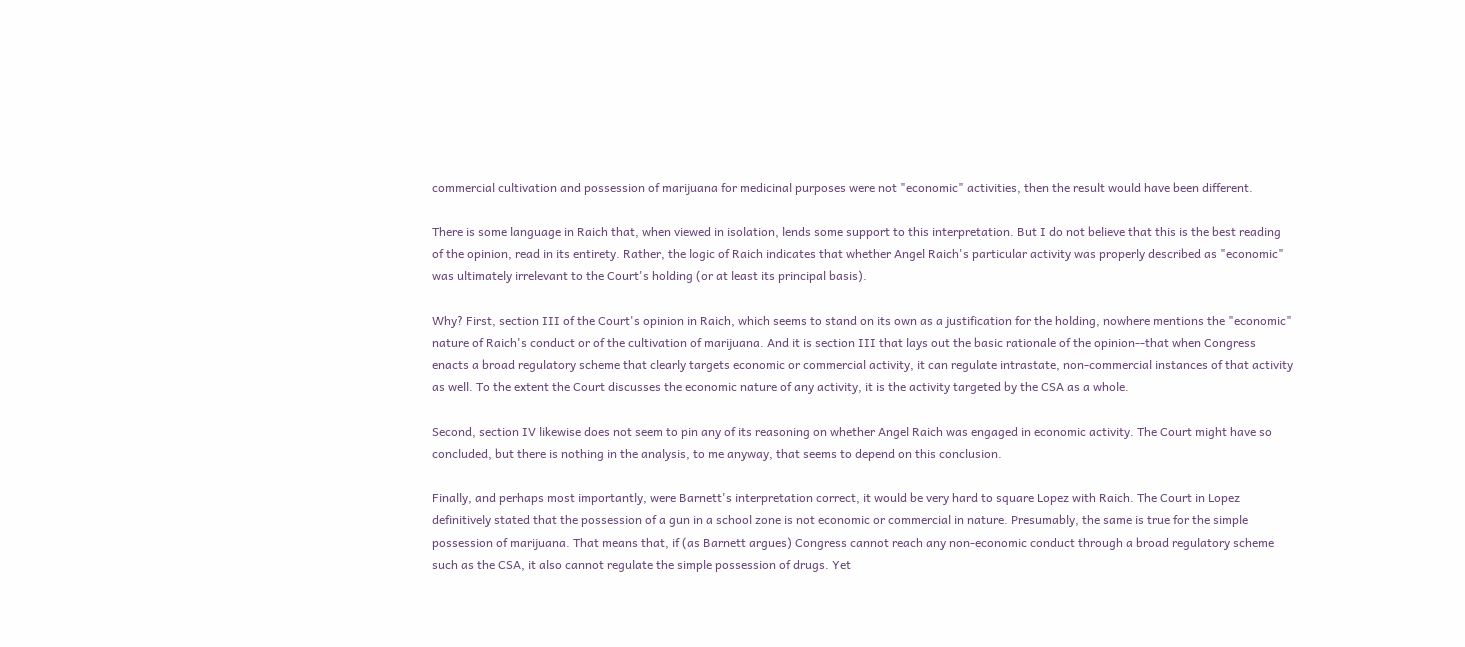commercial cultivation and possession of marijuana for medicinal purposes were not "economic" activities, then the result would have been different.

There is some language in Raich that, when viewed in isolation, lends some support to this interpretation. But I do not believe that this is the best reading of the opinion, read in its entirety. Rather, the logic of Raich indicates that whether Angel Raich's particular activity was properly described as "economic" was ultimately irrelevant to the Court's holding (or at least its principal basis).

Why? First, section III of the Court's opinion in Raich, which seems to stand on its own as a justification for the holding, nowhere mentions the "economic" nature of Raich's conduct or of the cultivation of marijuana. And it is section III that lays out the basic rationale of the opinion--that when Congress enacts a broad regulatory scheme that clearly targets economic or commercial activity, it can regulate intrastate, non-commercial instances of that activity as well. To the extent the Court discusses the economic nature of any activity, it is the activity targeted by the CSA as a whole.

Second, section IV likewise does not seem to pin any of its reasoning on whether Angel Raich was engaged in economic activity. The Court might have so concluded, but there is nothing in the analysis, to me anyway, that seems to depend on this conclusion.

Finally, and perhaps most importantly, were Barnett's interpretation correct, it would be very hard to square Lopez with Raich. The Court in Lopez definitively stated that the possession of a gun in a school zone is not economic or commercial in nature. Presumably, the same is true for the simple possession of marijuana. That means that, if (as Barnett argues) Congress cannot reach any non-economic conduct through a broad regulatory scheme such as the CSA, it also cannot regulate the simple possession of drugs. Yet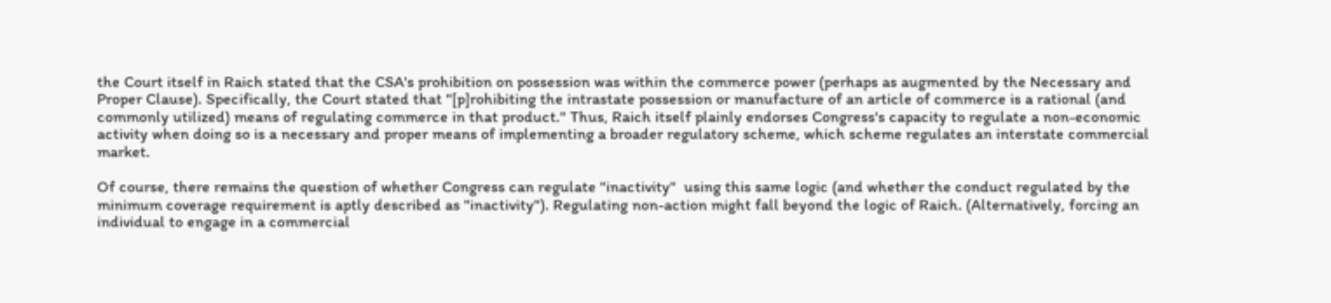the Court itself in Raich stated that the CSA's prohibition on possession was within the commerce power (perhaps as augmented by the Necessary and Proper Clause). Specifically, the Court stated that "[p]rohibiting the intrastate possession or manufacture of an article of commerce is a rational (and commonly utilized) means of regulating commerce in that product." Thus, Raich itself plainly endorses Congress's capacity to regulate a non-economic activity when doing so is a necessary and proper means of implementing a broader regulatory scheme, which scheme regulates an interstate commercial market.

Of course, there remains the question of whether Congress can regulate "inactivity"  using this same logic (and whether the conduct regulated by the minimum coverage requirement is aptly described as "inactivity"). Regulating non-action might fall beyond the logic of Raich. (Alternatively, forcing an individual to engage in a commercial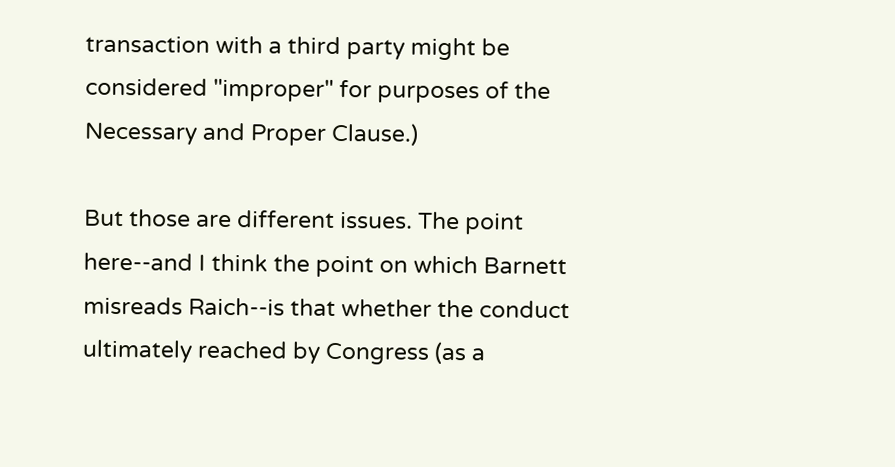transaction with a third party might be considered "improper" for purposes of the Necessary and Proper Clause.)

But those are different issues. The point here--and I think the point on which Barnett misreads Raich--is that whether the conduct ultimately reached by Congress (as a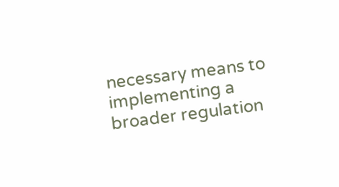necessary means to implementing a broader regulation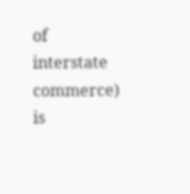of interstate commerce) is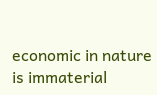economic in nature is immaterial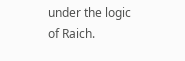under the logic of Raich.